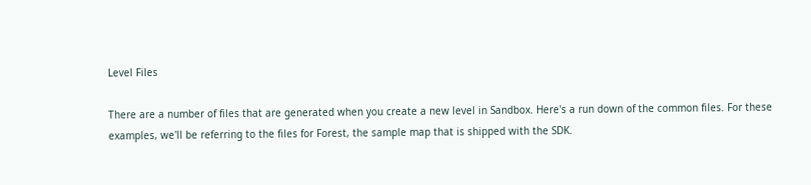Level Files

There are a number of files that are generated when you create a new level in Sandbox. Here's a run down of the common files. For these examples, we'll be referring to the files for Forest, the sample map that is shipped with the SDK.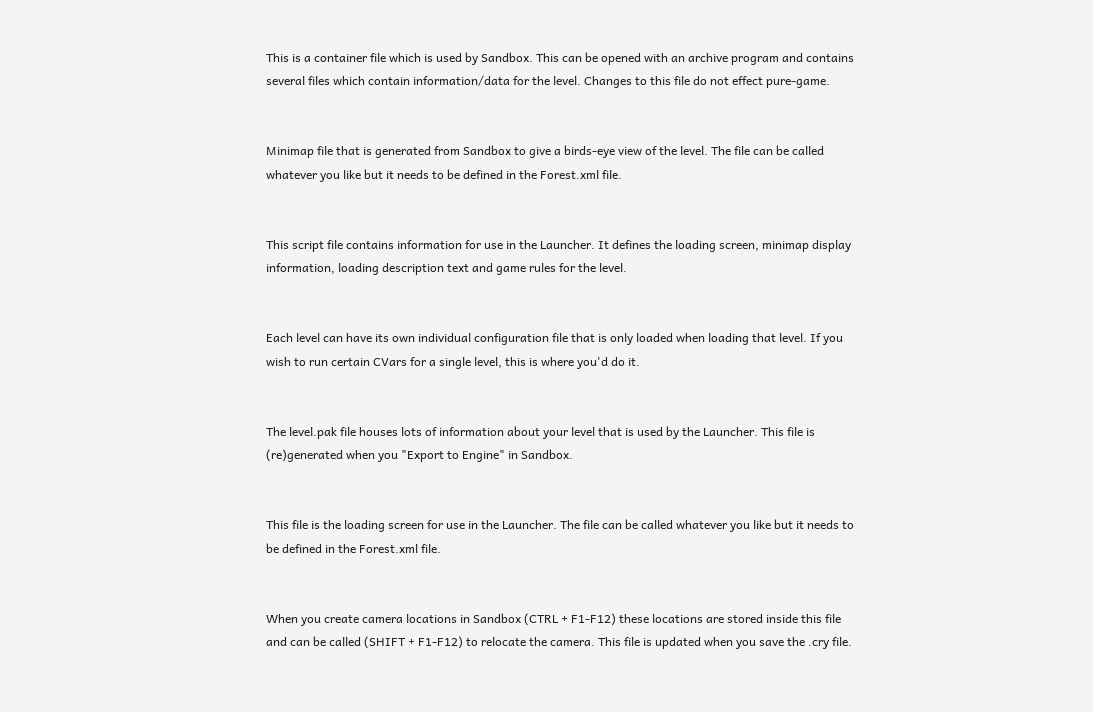This is a container file which is used by Sandbox. This can be opened with an archive program and contains several files which contain information/data for the level. Changes to this file do not effect pure-game.


Minimap file that is generated from Sandbox to give a birds-eye view of the level. The file can be called whatever you like but it needs to be defined in the Forest.xml file.


This script file contains information for use in the Launcher. It defines the loading screen, minimap display information, loading description text and game rules for the level.


Each level can have its own individual configuration file that is only loaded when loading that level. If you wish to run certain CVars for a single level, this is where you'd do it.


The level.pak file houses lots of information about your level that is used by the Launcher. This file is (re)generated when you "Export to Engine" in Sandbox.


This file is the loading screen for use in the Launcher. The file can be called whatever you like but it needs to be defined in the Forest.xml file.


When you create camera locations in Sandbox (CTRL + F1-F12) these locations are stored inside this file and can be called (SHIFT + F1-F12) to relocate the camera. This file is updated when you save the .cry file.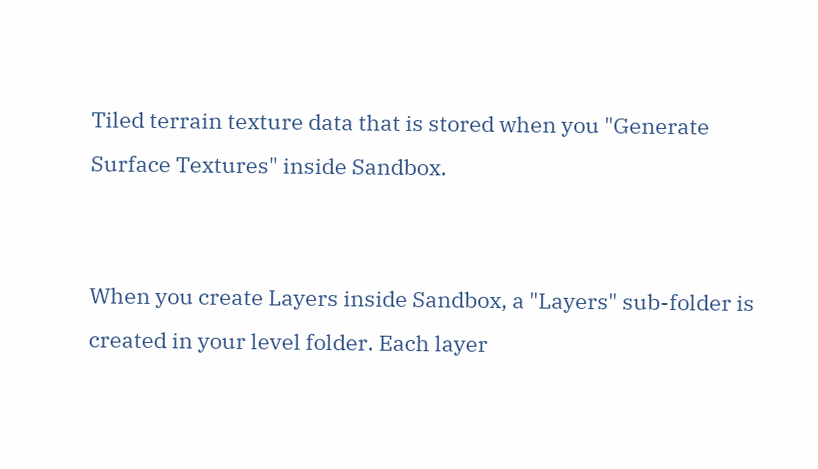Tiled terrain texture data that is stored when you "Generate Surface Textures" inside Sandbox.


When you create Layers inside Sandbox, a "Layers" sub-folder is created in your level folder. Each layer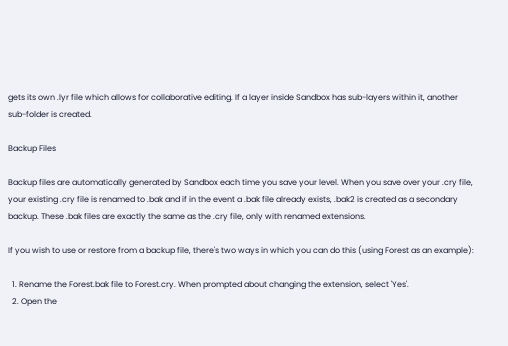gets its own .lyr file which allows for collaborative editing. If a layer inside Sandbox has sub-layers within it, another sub-folder is created.

Backup Files

Backup files are automatically generated by Sandbox each time you save your level. When you save over your .cry file, your existing .cry file is renamed to .bak and if in the event a .bak file already exists, .bak2 is created as a secondary backup. These .bak files are exactly the same as the .cry file, only with renamed extensions.

If you wish to use or restore from a backup file, there's two ways in which you can do this (using Forest as an example):

  1. Rename the Forest.bak file to Forest.cry. When prompted about changing the extension, select 'Yes'.
  2. Open the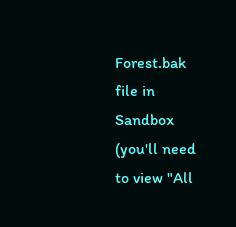Forest.bak file in Sandbox (you'll need to view "All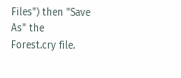Files") then "Save As" the Forest.cry file.